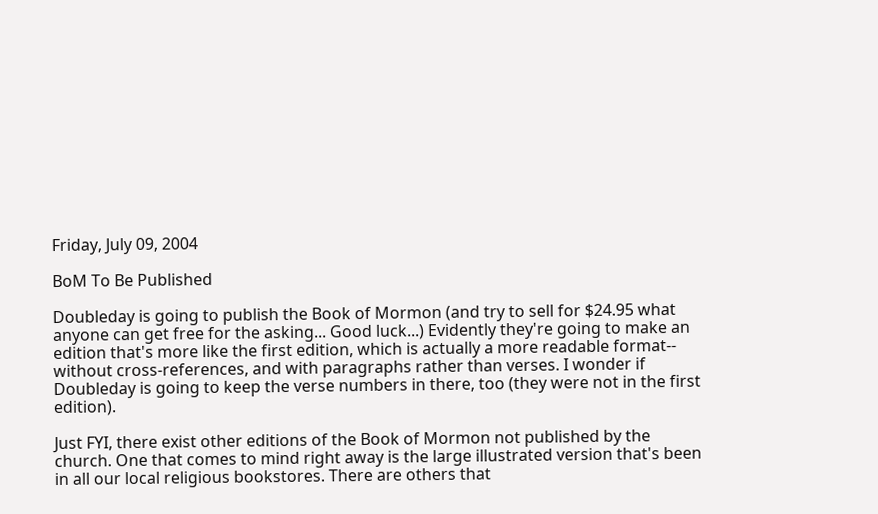Friday, July 09, 2004

BoM To Be Published

Doubleday is going to publish the Book of Mormon (and try to sell for $24.95 what anyone can get free for the asking... Good luck...) Evidently they're going to make an edition that's more like the first edition, which is actually a more readable format-- without cross-references, and with paragraphs rather than verses. I wonder if Doubleday is going to keep the verse numbers in there, too (they were not in the first edition).

Just FYI, there exist other editions of the Book of Mormon not published by the church. One that comes to mind right away is the large illustrated version that's been in all our local religious bookstores. There are others that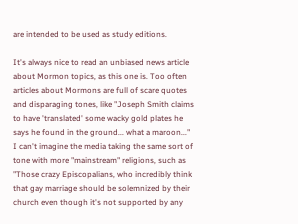are intended to be used as study editions.

It's always nice to read an unbiased news article about Mormon topics, as this one is. Too often articles about Mormons are full of scare quotes and disparaging tones, like "Joseph Smith claims to have 'translated' some wacky gold plates he says he found in the ground... what a maroon..." I can't imagine the media taking the same sort of tone with more "mainstream" religions, such as "Those crazy Episcopalians, who incredibly think that gay marriage should be solemnized by their church even though it's not supported by any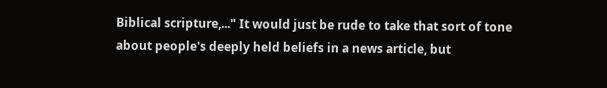Biblical scripture,..." It would just be rude to take that sort of tone about people's deeply held beliefs in a news article, but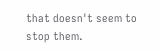that doesn't seem to stop them.